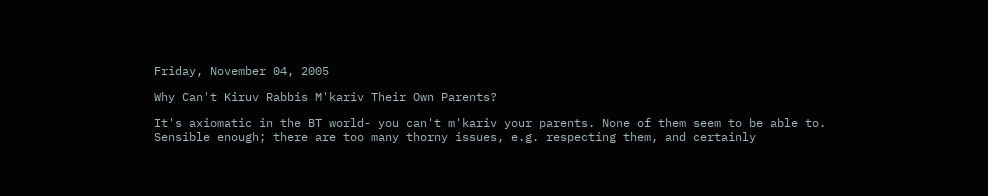Friday, November 04, 2005

Why Can't Kiruv Rabbis M'kariv Their Own Parents?

It's axiomatic in the BT world- you can't m'kariv your parents. None of them seem to be able to.
Sensible enough; there are too many thorny issues, e.g. respecting them, and certainly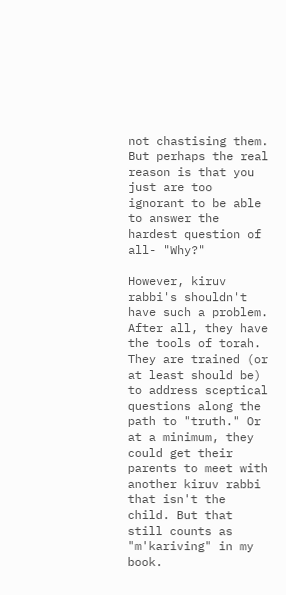not chastising them. But perhaps the real reason is that you just are too ignorant to be able to answer the hardest question of all- "Why?"

However, kiruv rabbi's shouldn't have such a problem. After all, they have the tools of torah. They are trained (or at least should be) to address sceptical questions along the path to "truth." Or at a minimum, they could get their parents to meet with another kiruv rabbi that isn't the child. But that still counts as "m'kariving" in my book.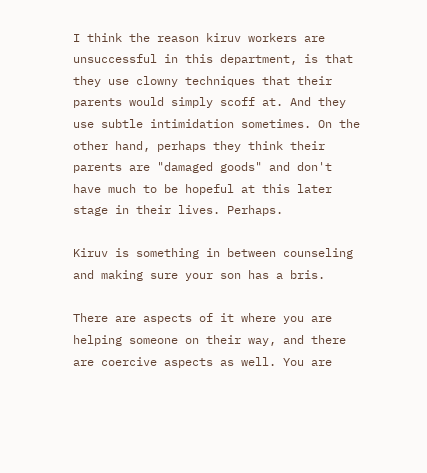I think the reason kiruv workers are unsuccessful in this department, is that they use clowny techniques that their parents would simply scoff at. And they use subtle intimidation sometimes. On the other hand, perhaps they think their parents are "damaged goods" and don't have much to be hopeful at this later stage in their lives. Perhaps.

Kiruv is something in between counseling and making sure your son has a bris.

There are aspects of it where you are helping someone on their way, and there are coercive aspects as well. You are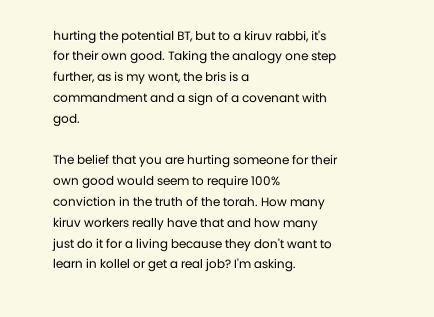hurting the potential BT, but to a kiruv rabbi, it's for their own good. Taking the analogy one step further, as is my wont, the bris is a commandment and a sign of a covenant with god.

The belief that you are hurting someone for their own good would seem to require 100% conviction in the truth of the torah. How many kiruv workers really have that and how many just do it for a living because they don't want to learn in kollel or get a real job? I'm asking.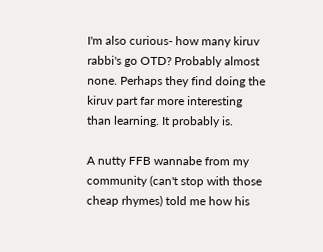I'm also curious- how many kiruv rabbi's go OTD? Probably almost none. Perhaps they find doing the kiruv part far more interesting than learning. It probably is.

A nutty FFB wannabe from my community (can't stop with those cheap rhymes) told me how his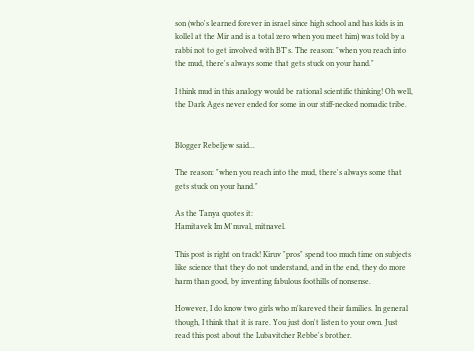son (who's learned forever in israel since high school and has kids is in kollel at the Mir and is a total zero when you meet him) was told by a rabbi not to get involved with BT's. The reason: "when you reach into the mud, there's always some that gets stuck on your hand."

I think mud in this analogy would be rational scientific thinking! Oh well, the Dark Ages never ended for some in our stiff-necked nomadic tribe.


Blogger Rebeljew said...

The reason: "when you reach into the mud, there's always some that gets stuck on your hand."

As the Tanya quotes it:
Hamitavek Im M'nuval, mitnavel.

This post is right on track! Kiruv "pros" spend too much time on subjects like science that they do not understand, and in the end, they do more harm than good, by inventing fabulous foothills of nonsense.

However, I do know two girls who m'kareved their families. In general though, I think that it is rare. You just don't listen to your own. Just read this post about the Lubavitcher Rebbe's brother.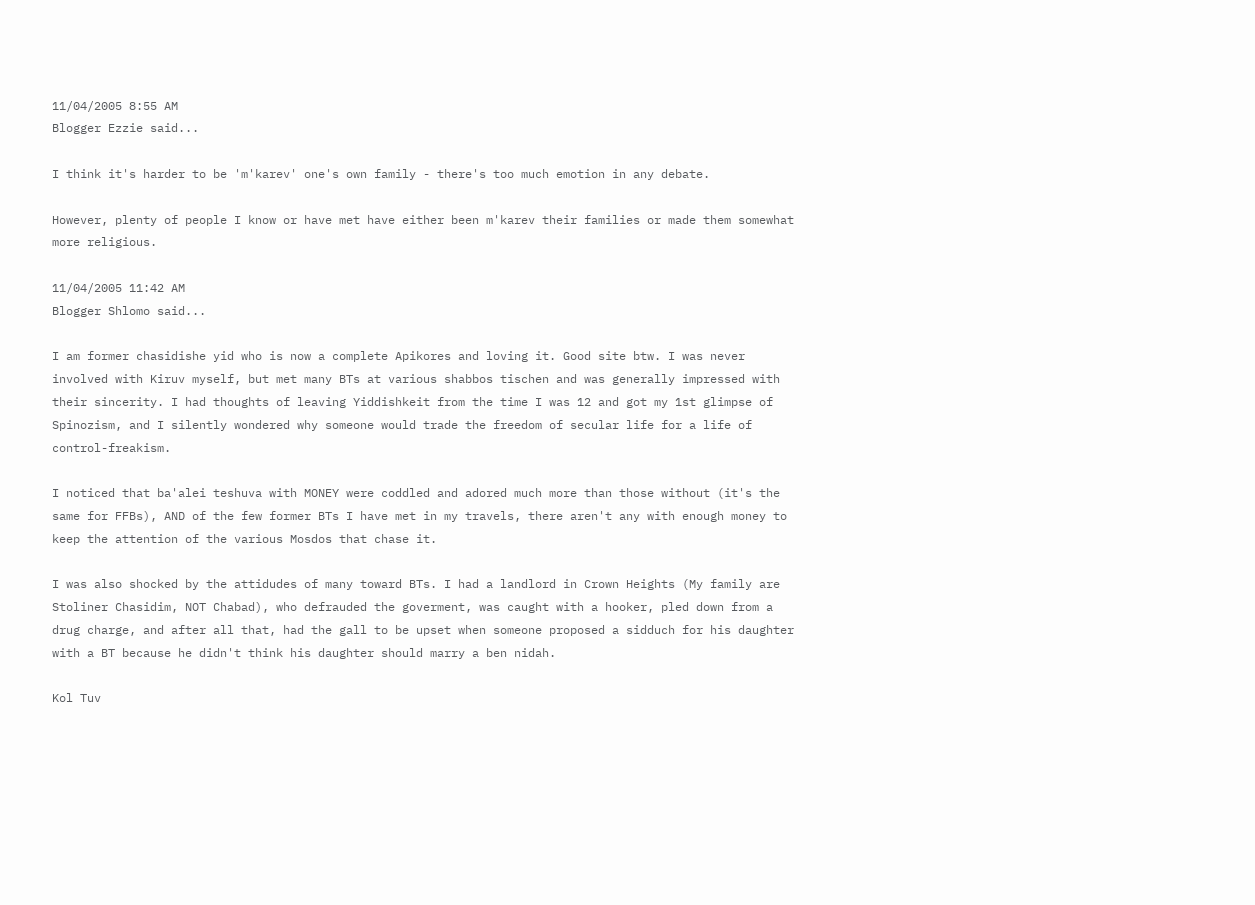11/04/2005 8:55 AM
Blogger Ezzie said...

I think it's harder to be 'm'karev' one's own family - there's too much emotion in any debate.

However, plenty of people I know or have met have either been m'karev their families or made them somewhat more religious.

11/04/2005 11:42 AM
Blogger Shlomo said...

I am former chasidishe yid who is now a complete Apikores and loving it. Good site btw. I was never involved with Kiruv myself, but met many BTs at various shabbos tischen and was generally impressed with their sincerity. I had thoughts of leaving Yiddishkeit from the time I was 12 and got my 1st glimpse of Spinozism, and I silently wondered why someone would trade the freedom of secular life for a life of control-freakism.

I noticed that ba'alei teshuva with MONEY were coddled and adored much more than those without (it's the same for FFBs), AND of the few former BTs I have met in my travels, there aren't any with enough money to keep the attention of the various Mosdos that chase it.

I was also shocked by the attidudes of many toward BTs. I had a landlord in Crown Heights (My family are Stoliner Chasidim, NOT Chabad), who defrauded the goverment, was caught with a hooker, pled down from a drug charge, and after all that, had the gall to be upset when someone proposed a sidduch for his daughter with a BT because he didn't think his daughter should marry a ben nidah.

Kol Tuv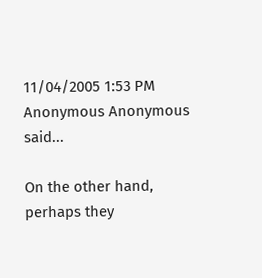11/04/2005 1:53 PM
Anonymous Anonymous said...

On the other hand, perhaps they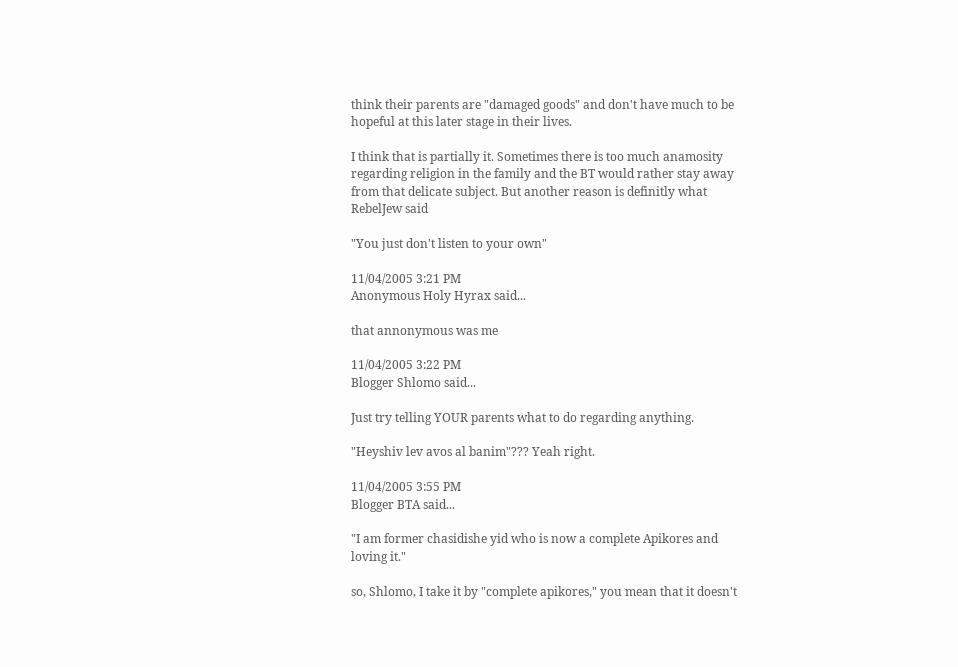think their parents are "damaged goods" and don't have much to be hopeful at this later stage in their lives.

I think that is partially it. Sometimes there is too much anamosity regarding religion in the family and the BT would rather stay away from that delicate subject. But another reason is definitly what RebelJew said

"You just don't listen to your own"

11/04/2005 3:21 PM
Anonymous Holy Hyrax said...

that annonymous was me

11/04/2005 3:22 PM
Blogger Shlomo said...

Just try telling YOUR parents what to do regarding anything.

"Heyshiv lev avos al banim"??? Yeah right.

11/04/2005 3:55 PM
Blogger BTA said...

"I am former chasidishe yid who is now a complete Apikores and loving it."

so, Shlomo, I take it by "complete apikores," you mean that it doesn't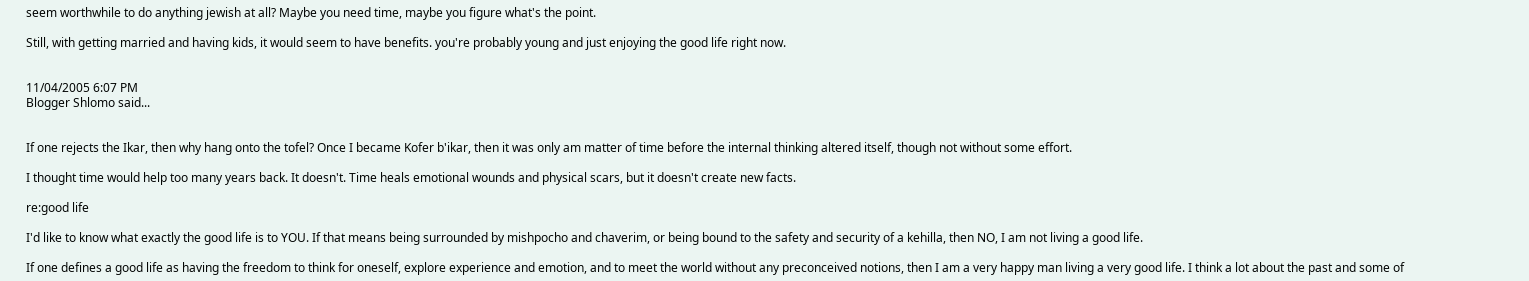seem worthwhile to do anything jewish at all? Maybe you need time, maybe you figure what's the point.

Still, with getting married and having kids, it would seem to have benefits. you're probably young and just enjoying the good life right now.


11/04/2005 6:07 PM
Blogger Shlomo said...


If one rejects the Ikar, then why hang onto the tofel? Once I became Kofer b'ikar, then it was only am matter of time before the internal thinking altered itself, though not without some effort.

I thought time would help too many years back. It doesn't. Time heals emotional wounds and physical scars, but it doesn't create new facts.

re:good life

I'd like to know what exactly the good life is to YOU. If that means being surrounded by mishpocho and chaverim, or being bound to the safety and security of a kehilla, then NO, I am not living a good life.

If one defines a good life as having the freedom to think for oneself, explore experience and emotion, and to meet the world without any preconceived notions, then I am a very happy man living a very good life. I think a lot about the past and some of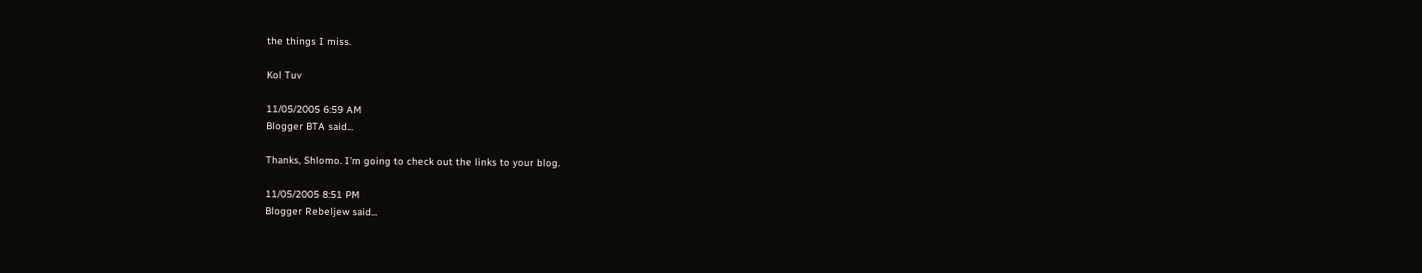the things I miss.

Kol Tuv

11/05/2005 6:59 AM
Blogger BTA said...

Thanks, Shlomo. I'm going to check out the links to your blog.

11/05/2005 8:51 PM
Blogger Rebeljew said...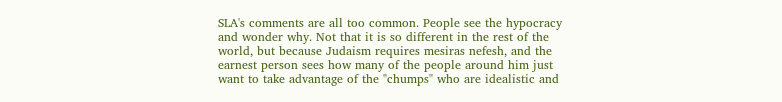SLA's comments are all too common. People see the hypocracy and wonder why. Not that it is so different in the rest of the world, but because Judaism requires mesiras nefesh, and the earnest person sees how many of the people around him just want to take advantage of the "chumps" who are idealistic and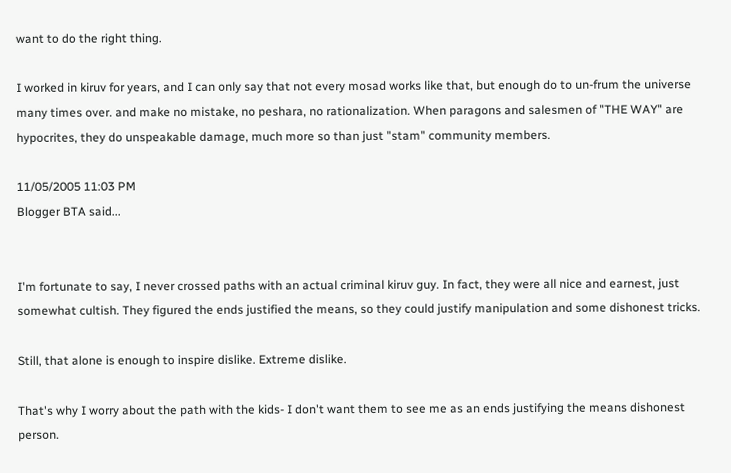want to do the right thing.

I worked in kiruv for years, and I can only say that not every mosad works like that, but enough do to un-frum the universe many times over. and make no mistake, no peshara, no rationalization. When paragons and salesmen of "THE WAY" are hypocrites, they do unspeakable damage, much more so than just "stam" community members.

11/05/2005 11:03 PM
Blogger BTA said...


I'm fortunate to say, I never crossed paths with an actual criminal kiruv guy. In fact, they were all nice and earnest, just somewhat cultish. They figured the ends justified the means, so they could justify manipulation and some dishonest tricks.

Still, that alone is enough to inspire dislike. Extreme dislike.

That's why I worry about the path with the kids- I don't want them to see me as an ends justifying the means dishonest person.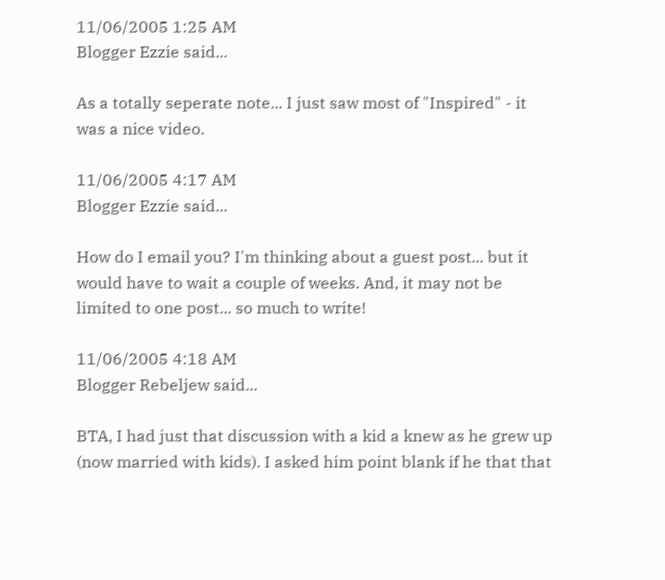11/06/2005 1:25 AM
Blogger Ezzie said...

As a totally seperate note... I just saw most of "Inspired" - it was a nice video.

11/06/2005 4:17 AM
Blogger Ezzie said...

How do I email you? I'm thinking about a guest post... but it would have to wait a couple of weeks. And, it may not be limited to one post... so much to write!

11/06/2005 4:18 AM
Blogger Rebeljew said...

BTA, I had just that discussion with a kid a knew as he grew up (now married with kids). I asked him point blank if he that that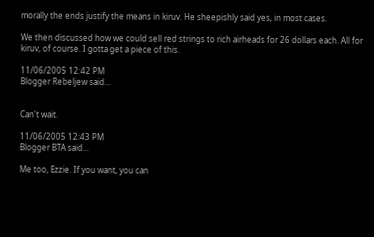morally the ends justify the means in kiruv. He sheepishly said yes, in most cases.

We then discussed how we could sell red strings to rich airheads for 26 dollars each. All for kiruv, of course. I gotta get a piece of this.

11/06/2005 12:42 PM
Blogger Rebeljew said...


Can't wait.

11/06/2005 12:43 PM
Blogger BTA said...

Me too, Ezzie. If you want, you can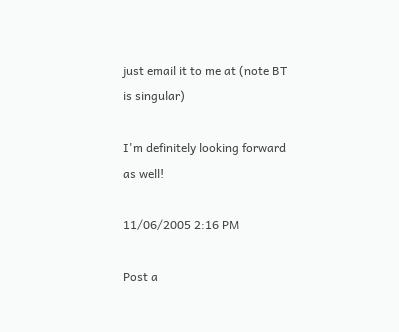just email it to me at (note BT is singular)

I'm definitely looking forward as well!

11/06/2005 2:16 PM

Post a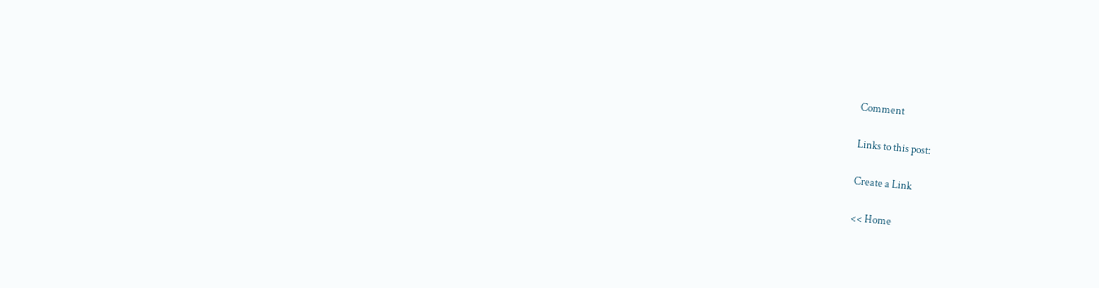Comment

Links to this post:

Create a Link

<< Home